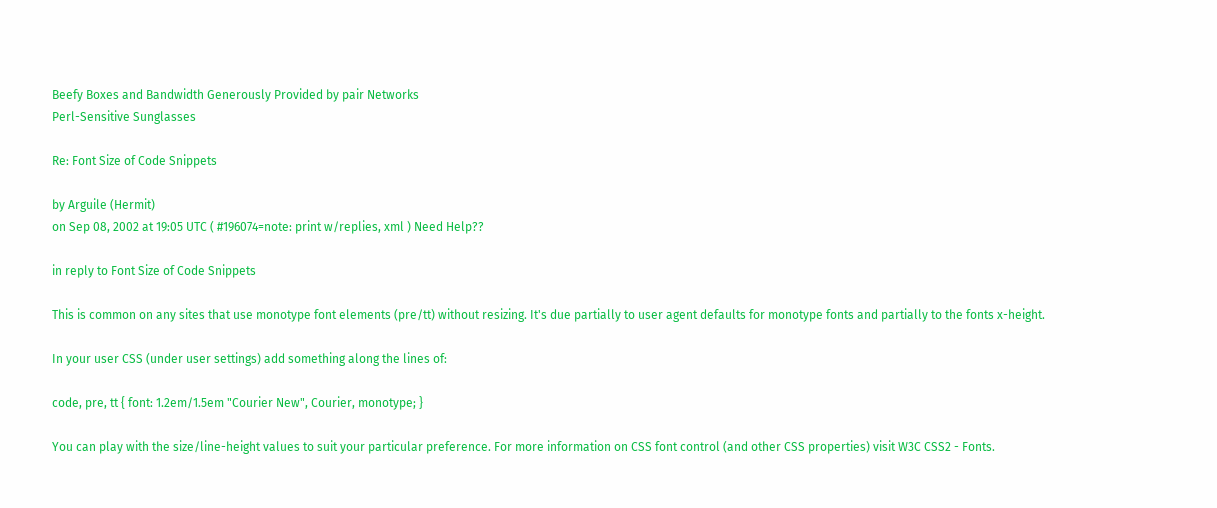Beefy Boxes and Bandwidth Generously Provided by pair Networks
Perl-Sensitive Sunglasses

Re: Font Size of Code Snippets

by Arguile (Hermit)
on Sep 08, 2002 at 19:05 UTC ( #196074=note: print w/replies, xml ) Need Help??

in reply to Font Size of Code Snippets

This is common on any sites that use monotype font elements (pre/tt) without resizing. It's due partially to user agent defaults for monotype fonts and partially to the fonts x-height.

In your user CSS (under user settings) add something along the lines of:

code, pre, tt { font: 1.2em/1.5em "Courier New", Courier, monotype; }

You can play with the size/line-height values to suit your particular preference. For more information on CSS font control (and other CSS properties) visit W3C CSS2 - Fonts.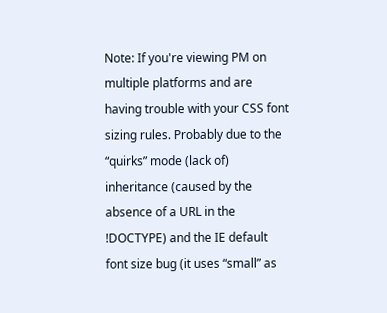Note: If you're viewing PM on multiple platforms and are having trouble with your CSS font sizing rules. Probably due to the “quirks” mode (lack of) inheritance (caused by the absence of a URL in the !DOCTYPE) and the IE default font size bug (it uses “small” as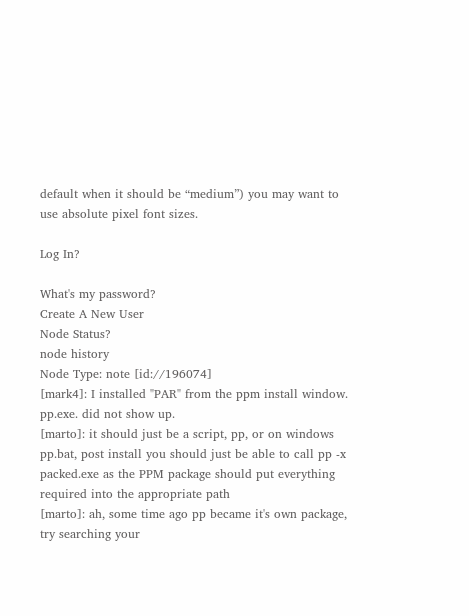default when it should be “medium”) you may want to use absolute pixel font sizes.

Log In?

What's my password?
Create A New User
Node Status?
node history
Node Type: note [id://196074]
[mark4]: I installed "PAR" from the ppm install window. pp.exe. did not show up.
[marto]: it should just be a script, pp, or on windows pp.bat, post install you should just be able to call pp -x packed.exe as the PPM package should put everything required into the appropriate path
[marto]: ah, some time ago pp became it's own package, try searching your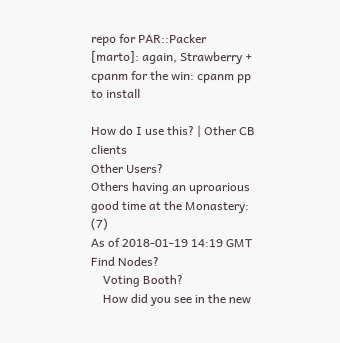repo for PAR::Packer
[marto]: again, Strawberry + cpanm for the win: cpanm pp to install

How do I use this? | Other CB clients
Other Users?
Others having an uproarious good time at the Monastery: (7)
As of 2018-01-19 14:19 GMT
Find Nodes?
    Voting Booth?
    How did you see in the new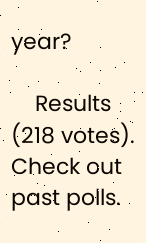year?

    Results (218 votes). Check out past polls.